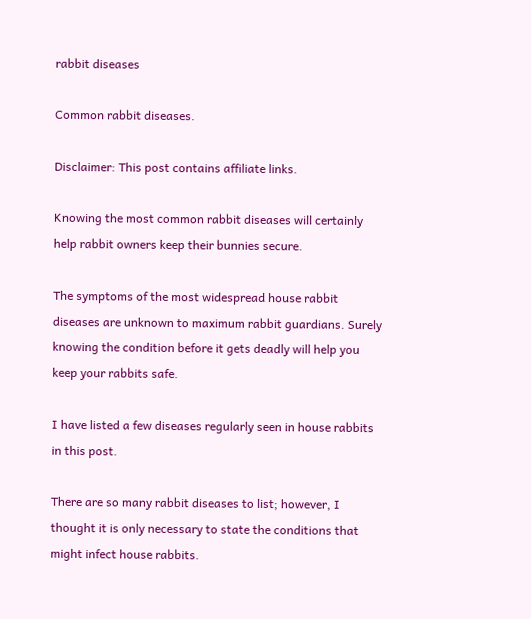rabbit diseases

Common rabbit diseases.

Disclaimer: This post contains affiliate links.

Knowing the most common rabbit diseases will certainly help rabbit owners keep their bunnies secure.

The symptoms of the most widespread house rabbit diseases are unknown to maximum rabbit guardians. Surely knowing the condition before it gets deadly will help you keep your rabbits safe.

I have listed a few diseases regularly seen in house rabbits in this post.

There are so many rabbit diseases to list; however, I thought it is only necessary to state the conditions that might infect house rabbits.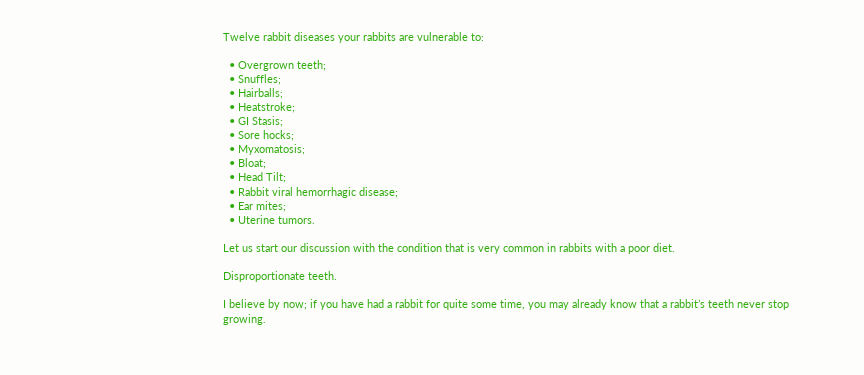Twelve rabbit diseases your rabbits are vulnerable to:

  • Overgrown teeth;
  • Snuffles;
  • Hairballs;
  • Heatstroke;
  • GI Stasis;
  • Sore hocks;
  • Myxomatosis;
  • Bloat;
  • Head Tilt;
  • Rabbit viral hemorrhagic disease;
  • Ear mites;
  • Uterine tumors.

Let us start our discussion with the condition that is very common in rabbits with a poor diet.

Disproportionate teeth.

I believe by now; if you have had a rabbit for quite some time, you may already know that a rabbit’s teeth never stop growing.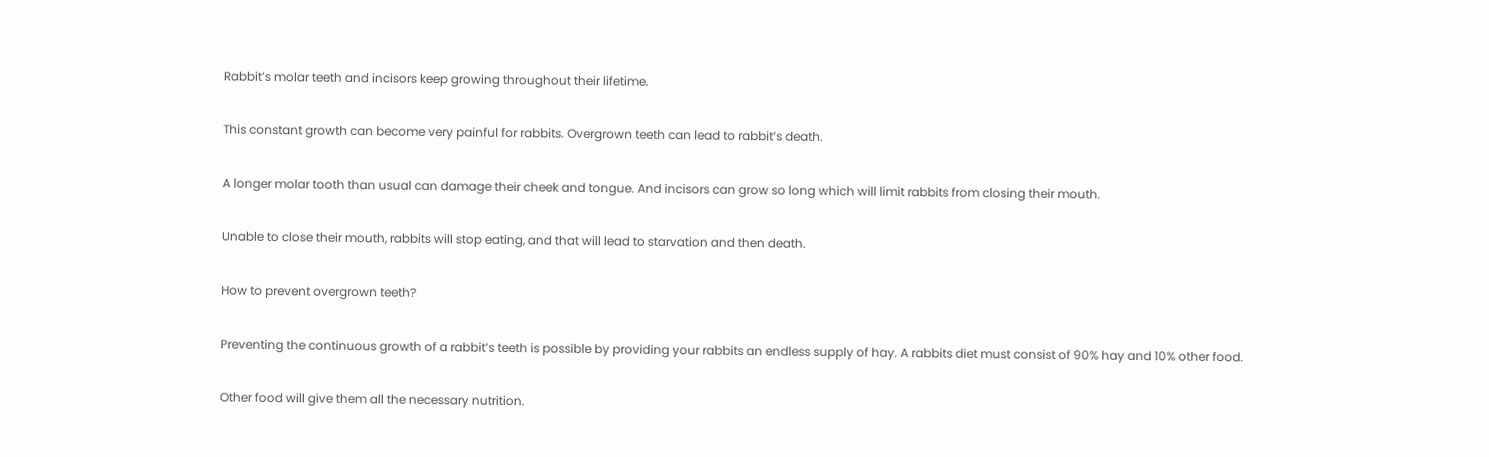Rabbit’s molar teeth and incisors keep growing throughout their lifetime.

This constant growth can become very painful for rabbits. Overgrown teeth can lead to rabbit’s death.

A longer molar tooth than usual can damage their cheek and tongue. And incisors can grow so long which will limit rabbits from closing their mouth.

Unable to close their mouth, rabbits will stop eating, and that will lead to starvation and then death.

How to prevent overgrown teeth?

Preventing the continuous growth of a rabbit’s teeth is possible by providing your rabbits an endless supply of hay. A rabbits diet must consist of 90% hay and 10% other food.

Other food will give them all the necessary nutrition.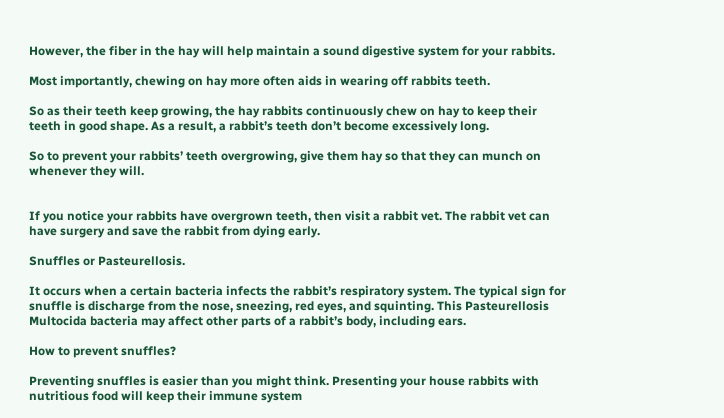However, the fiber in the hay will help maintain a sound digestive system for your rabbits.

Most importantly, chewing on hay more often aids in wearing off rabbits teeth.

So as their teeth keep growing, the hay rabbits continuously chew on hay to keep their teeth in good shape. As a result, a rabbit’s teeth don’t become excessively long.

So to prevent your rabbits’ teeth overgrowing, give them hay so that they can munch on whenever they will.


If you notice your rabbits have overgrown teeth, then visit a rabbit vet. The rabbit vet can have surgery and save the rabbit from dying early.

Snuffles or Pasteurellosis.

It occurs when a certain bacteria infects the rabbit’s respiratory system. The typical sign for snuffle is discharge from the nose, sneezing, red eyes, and squinting. This Pasteurellosis Multocida bacteria may affect other parts of a rabbit’s body, including ears.

How to prevent snuffles?

Preventing snuffles is easier than you might think. Presenting your house rabbits with nutritious food will keep their immune system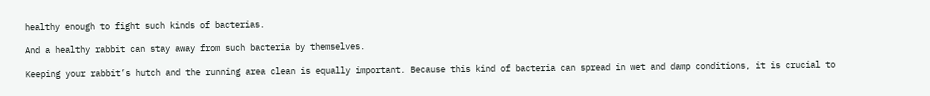healthy enough to fight such kinds of bacterias.

And a healthy rabbit can stay away from such bacteria by themselves.

Keeping your rabbit’s hutch and the running area clean is equally important. Because this kind of bacteria can spread in wet and damp conditions, it is crucial to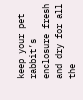keep your pet rabbit’s enclosure fresh and dry for all the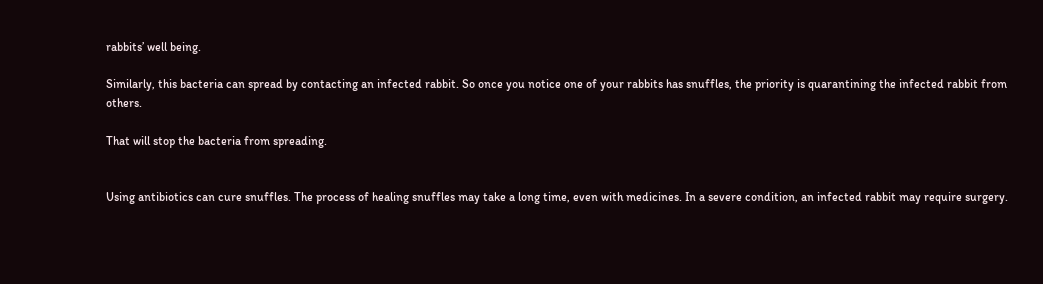rabbits’ well being.

Similarly, this bacteria can spread by contacting an infected rabbit. So once you notice one of your rabbits has snuffles, the priority is quarantining the infected rabbit from others.

That will stop the bacteria from spreading.


Using antibiotics can cure snuffles. The process of healing snuffles may take a long time, even with medicines. In a severe condition, an infected rabbit may require surgery.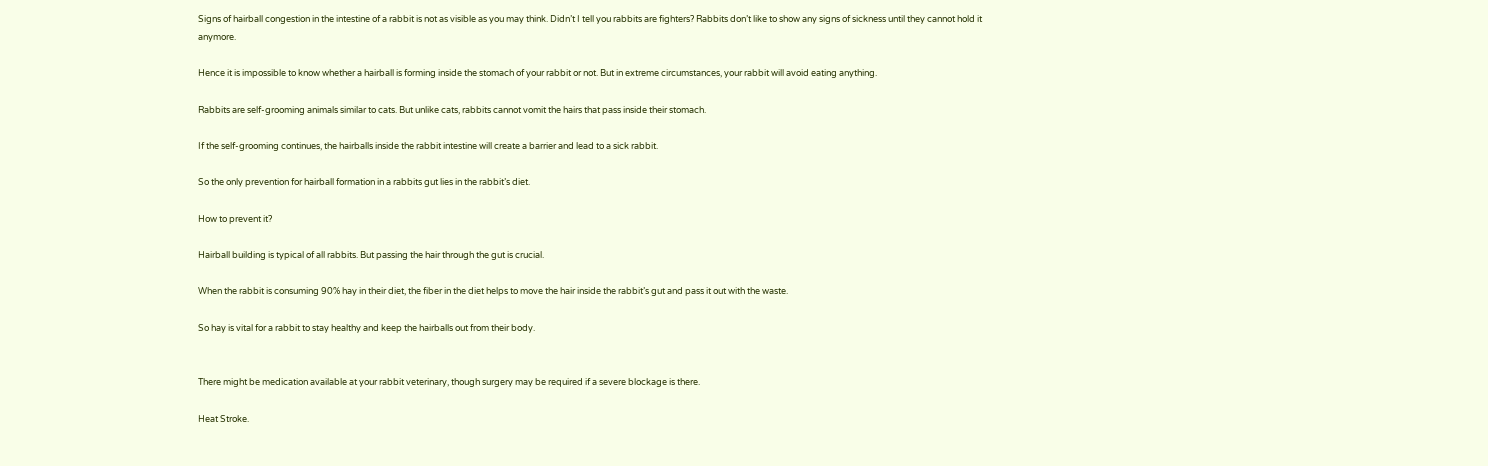Signs of hairball congestion in the intestine of a rabbit is not as visible as you may think. Didn’t I tell you rabbits are fighters? Rabbits don’t like to show any signs of sickness until they cannot hold it anymore.

Hence it is impossible to know whether a hairball is forming inside the stomach of your rabbit or not. But in extreme circumstances, your rabbit will avoid eating anything.

Rabbits are self-grooming animals similar to cats. But unlike cats, rabbits cannot vomit the hairs that pass inside their stomach.

If the self-grooming continues, the hairballs inside the rabbit intestine will create a barrier and lead to a sick rabbit.

So the only prevention for hairball formation in a rabbits gut lies in the rabbit’s diet.

How to prevent it?

Hairball building is typical of all rabbits. But passing the hair through the gut is crucial.

When the rabbit is consuming 90% hay in their diet, the fiber in the diet helps to move the hair inside the rabbit’s gut and pass it out with the waste.

So hay is vital for a rabbit to stay healthy and keep the hairballs out from their body.


There might be medication available at your rabbit veterinary, though surgery may be required if a severe blockage is there.

Heat Stroke.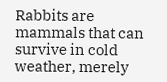Rabbits are mammals that can survive in cold weather, merely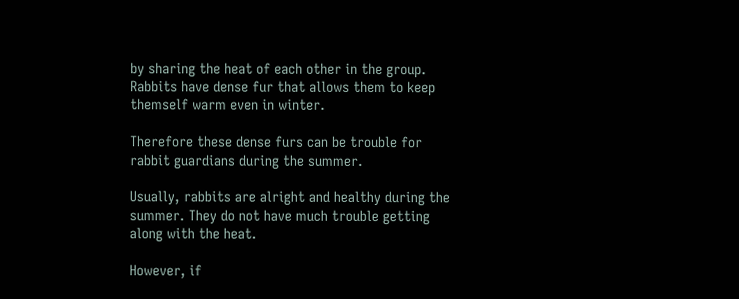by sharing the heat of each other in the group. Rabbits have dense fur that allows them to keep themself warm even in winter.

Therefore these dense furs can be trouble for rabbit guardians during the summer.

Usually, rabbits are alright and healthy during the summer. They do not have much trouble getting along with the heat.

However, if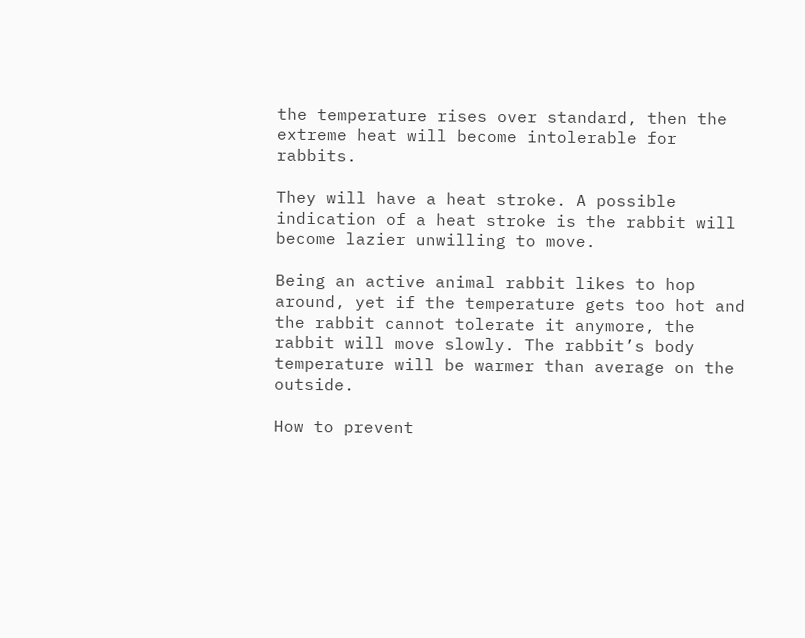the temperature rises over standard, then the extreme heat will become intolerable for rabbits.

They will have a heat stroke. A possible indication of a heat stroke is the rabbit will become lazier unwilling to move.

Being an active animal rabbit likes to hop around, yet if the temperature gets too hot and the rabbit cannot tolerate it anymore, the rabbit will move slowly. The rabbit’s body temperature will be warmer than average on the outside.

How to prevent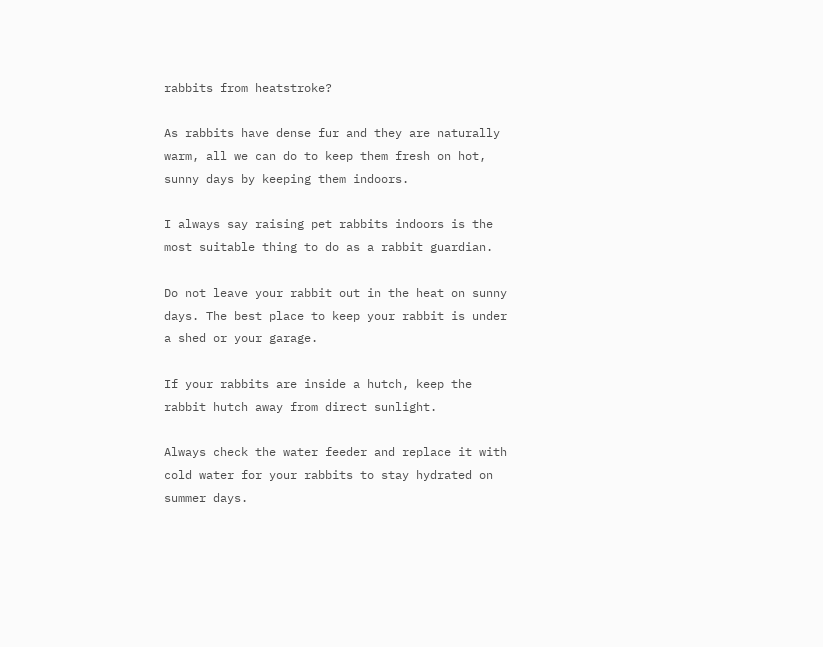rabbits from heatstroke?

As rabbits have dense fur and they are naturally warm, all we can do to keep them fresh on hot, sunny days by keeping them indoors.

I always say raising pet rabbits indoors is the most suitable thing to do as a rabbit guardian.

Do not leave your rabbit out in the heat on sunny days. The best place to keep your rabbit is under a shed or your garage.

If your rabbits are inside a hutch, keep the rabbit hutch away from direct sunlight.

Always check the water feeder and replace it with cold water for your rabbits to stay hydrated on summer days.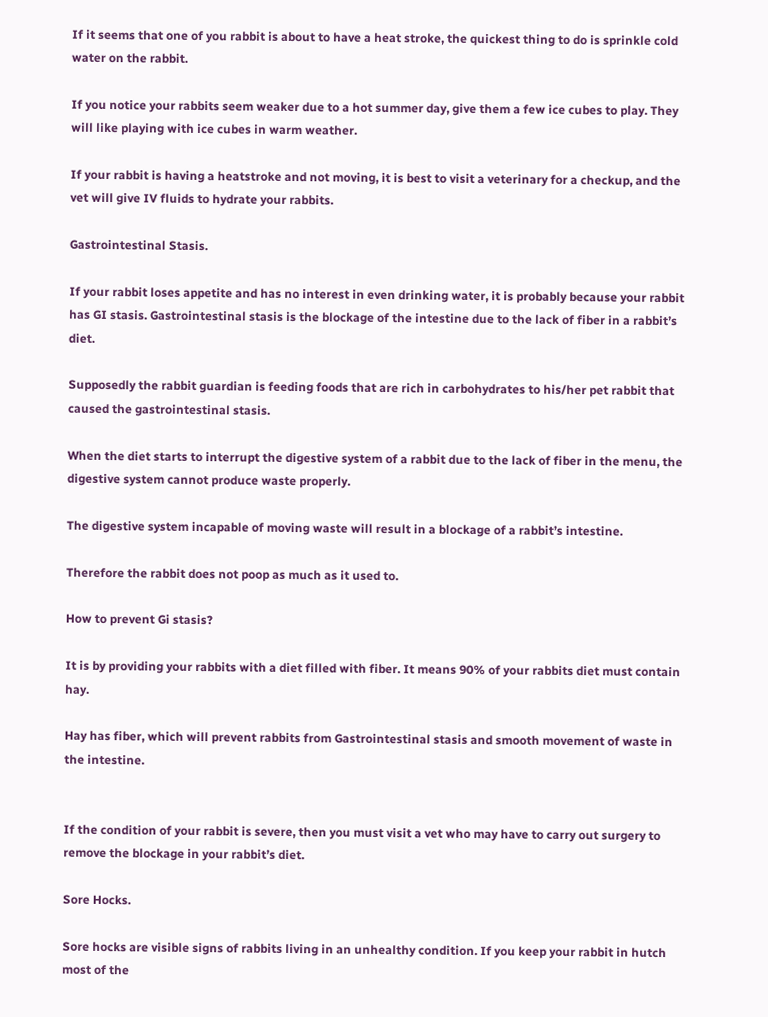If it seems that one of you rabbit is about to have a heat stroke, the quickest thing to do is sprinkle cold water on the rabbit.

If you notice your rabbits seem weaker due to a hot summer day, give them a few ice cubes to play. They will like playing with ice cubes in warm weather.

If your rabbit is having a heatstroke and not moving, it is best to visit a veterinary for a checkup, and the vet will give IV fluids to hydrate your rabbits.

Gastrointestinal Stasis.

If your rabbit loses appetite and has no interest in even drinking water, it is probably because your rabbit has GI stasis. Gastrointestinal stasis is the blockage of the intestine due to the lack of fiber in a rabbit’s diet.

Supposedly the rabbit guardian is feeding foods that are rich in carbohydrates to his/her pet rabbit that caused the gastrointestinal stasis.

When the diet starts to interrupt the digestive system of a rabbit due to the lack of fiber in the menu, the digestive system cannot produce waste properly.

The digestive system incapable of moving waste will result in a blockage of a rabbit’s intestine.

Therefore the rabbit does not poop as much as it used to.

How to prevent Gi stasis?

It is by providing your rabbits with a diet filled with fiber. It means 90% of your rabbits diet must contain hay.

Hay has fiber, which will prevent rabbits from Gastrointestinal stasis and smooth movement of waste in the intestine.


If the condition of your rabbit is severe, then you must visit a vet who may have to carry out surgery to remove the blockage in your rabbit’s diet.

Sore Hocks.

Sore hocks are visible signs of rabbits living in an unhealthy condition. If you keep your rabbit in hutch most of the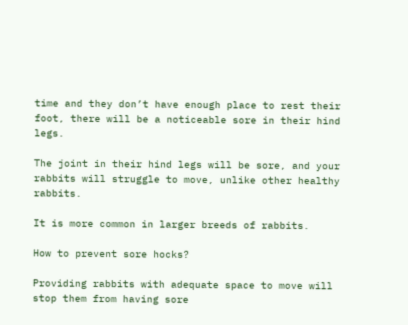time and they don’t have enough place to rest their foot, there will be a noticeable sore in their hind legs.

The joint in their hind legs will be sore, and your rabbits will struggle to move, unlike other healthy rabbits.

It is more common in larger breeds of rabbits.

How to prevent sore hocks?

Providing rabbits with adequate space to move will stop them from having sore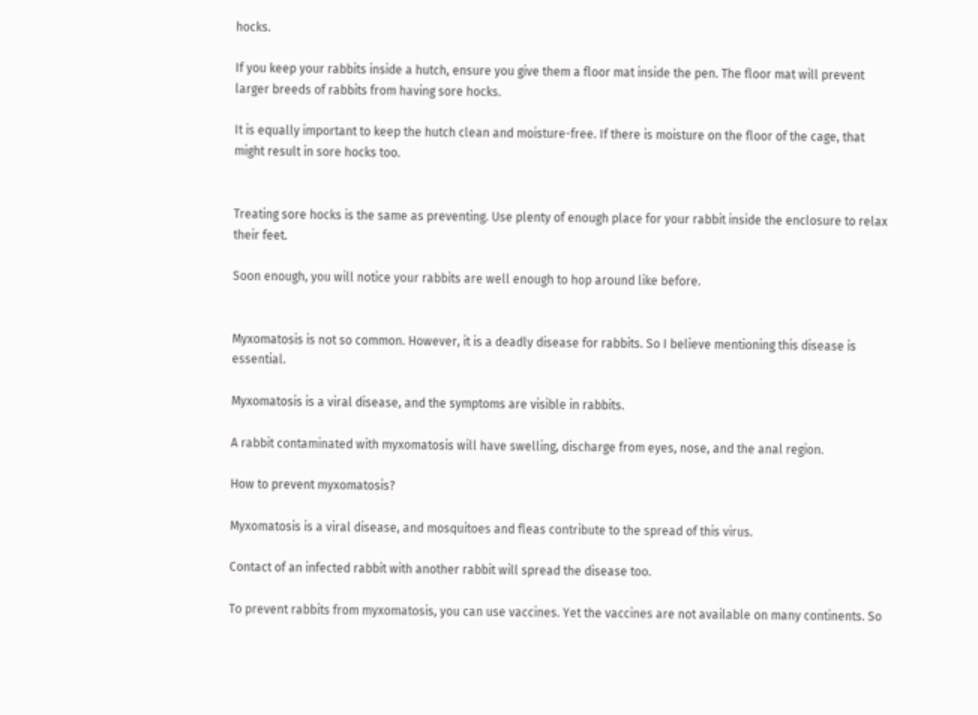hocks.

If you keep your rabbits inside a hutch, ensure you give them a floor mat inside the pen. The floor mat will prevent larger breeds of rabbits from having sore hocks.

It is equally important to keep the hutch clean and moisture-free. If there is moisture on the floor of the cage, that might result in sore hocks too.


Treating sore hocks is the same as preventing. Use plenty of enough place for your rabbit inside the enclosure to relax their feet.

Soon enough, you will notice your rabbits are well enough to hop around like before.


Myxomatosis is not so common. However, it is a deadly disease for rabbits. So I believe mentioning this disease is essential.

Myxomatosis is a viral disease, and the symptoms are visible in rabbits.

A rabbit contaminated with myxomatosis will have swelling, discharge from eyes, nose, and the anal region.

How to prevent myxomatosis?

Myxomatosis is a viral disease, and mosquitoes and fleas contribute to the spread of this virus.

Contact of an infected rabbit with another rabbit will spread the disease too.

To prevent rabbits from myxomatosis, you can use vaccines. Yet the vaccines are not available on many continents. So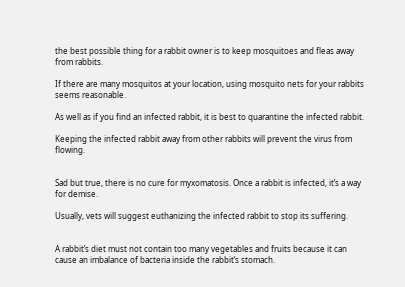the best possible thing for a rabbit owner is to keep mosquitoes and fleas away from rabbits.

If there are many mosquitos at your location, using mosquito nets for your rabbits seems reasonable.

As well as if you find an infected rabbit, it is best to quarantine the infected rabbit.

Keeping the infected rabbit away from other rabbits will prevent the virus from flowing.


Sad but true, there is no cure for myxomatosis. Once a rabbit is infected, it’s a way for demise.

Usually, vets will suggest euthanizing the infected rabbit to stop its suffering.


A rabbit’s diet must not contain too many vegetables and fruits because it can cause an imbalance of bacteria inside the rabbit’s stomach.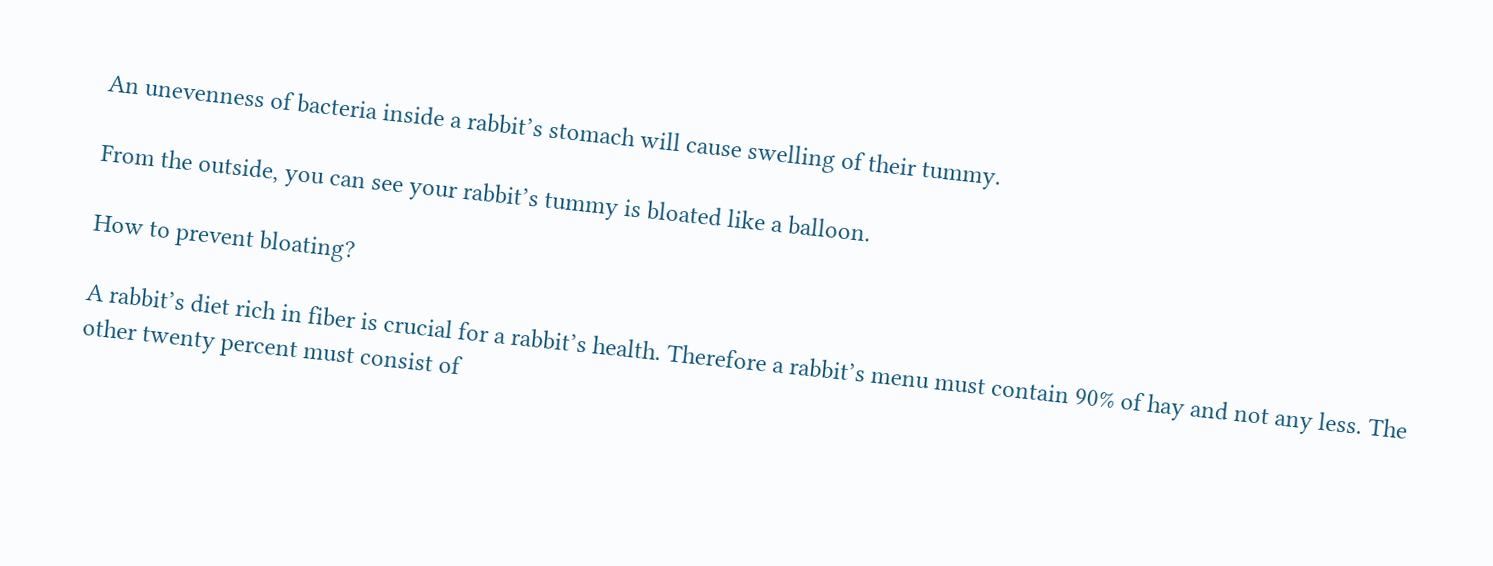An unevenness of bacteria inside a rabbit’s stomach will cause swelling of their tummy.

From the outside, you can see your rabbit’s tummy is bloated like a balloon.

How to prevent bloating?

A rabbit’s diet rich in fiber is crucial for a rabbit’s health. Therefore a rabbit’s menu must contain 90% of hay and not any less. The other twenty percent must consist of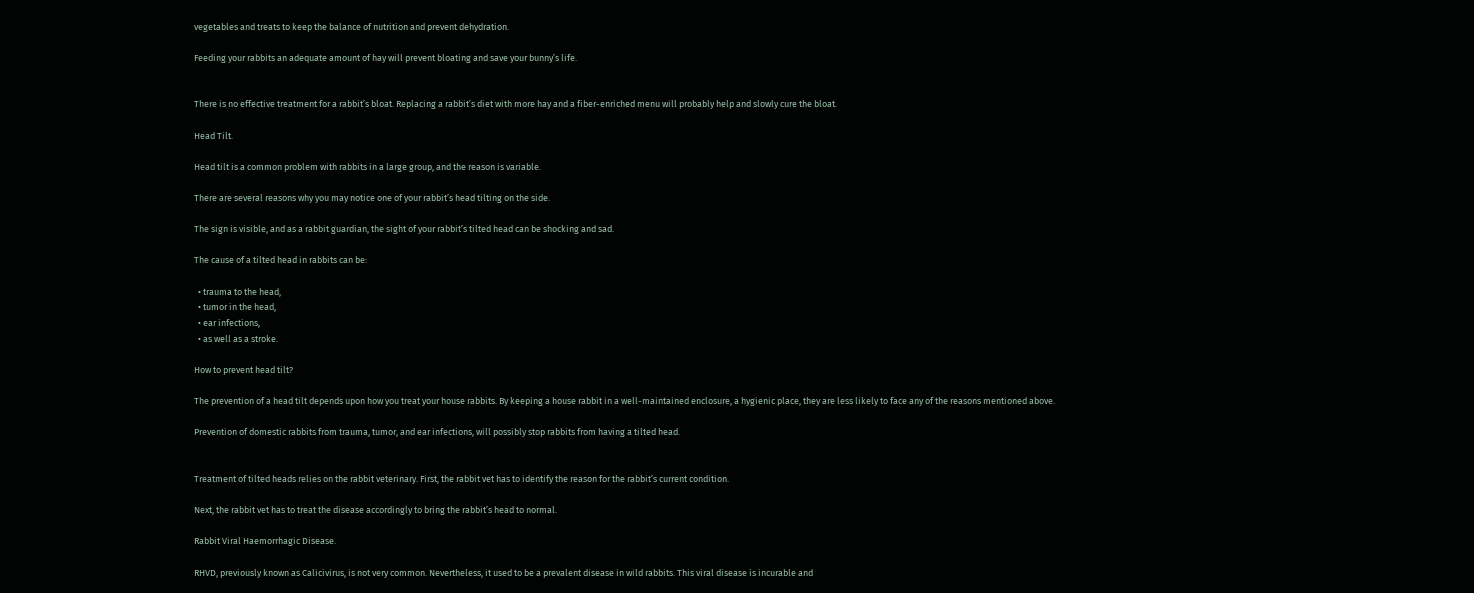vegetables and treats to keep the balance of nutrition and prevent dehydration.

Feeding your rabbits an adequate amount of hay will prevent bloating and save your bunny’s life.


There is no effective treatment for a rabbit’s bloat. Replacing a rabbit’s diet with more hay and a fiber-enriched menu will probably help and slowly cure the bloat.

Head Tilt.

Head tilt is a common problem with rabbits in a large group, and the reason is variable.

There are several reasons why you may notice one of your rabbit’s head tilting on the side.

The sign is visible, and as a rabbit guardian, the sight of your rabbit’s tilted head can be shocking and sad.

The cause of a tilted head in rabbits can be:

  • trauma to the head,
  • tumor in the head,
  • ear infections,
  • as well as a stroke.

How to prevent head tilt?

The prevention of a head tilt depends upon how you treat your house rabbits. By keeping a house rabbit in a well-maintained enclosure, a hygienic place, they are less likely to face any of the reasons mentioned above.

Prevention of domestic rabbits from trauma, tumor, and ear infections, will possibly stop rabbits from having a tilted head.


Treatment of tilted heads relies on the rabbit veterinary. First, the rabbit vet has to identify the reason for the rabbit’s current condition.

Next, the rabbit vet has to treat the disease accordingly to bring the rabbit’s head to normal.

Rabbit Viral Haemorrhagic Disease.

RHVD, previously known as Calicivirus, is not very common. Nevertheless, it used to be a prevalent disease in wild rabbits. This viral disease is incurable and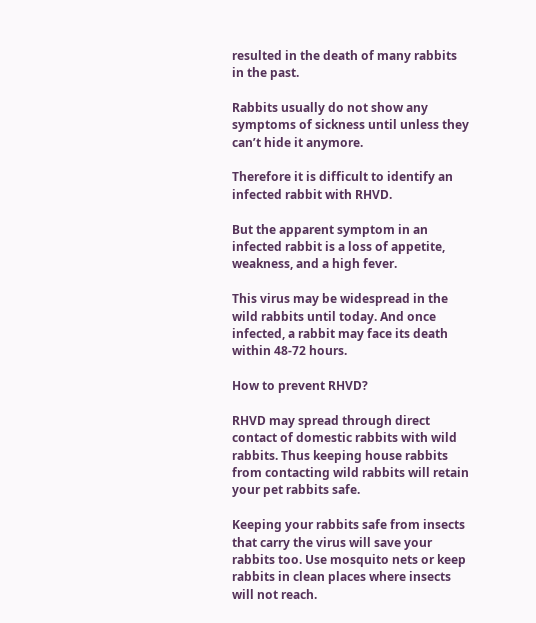resulted in the death of many rabbits in the past.

Rabbits usually do not show any symptoms of sickness until unless they can’t hide it anymore.

Therefore it is difficult to identify an infected rabbit with RHVD.

But the apparent symptom in an infected rabbit is a loss of appetite, weakness, and a high fever.

This virus may be widespread in the wild rabbits until today. And once infected, a rabbit may face its death within 48-72 hours.

How to prevent RHVD?

RHVD may spread through direct contact of domestic rabbits with wild rabbits. Thus keeping house rabbits from contacting wild rabbits will retain your pet rabbits safe.

Keeping your rabbits safe from insects that carry the virus will save your rabbits too. Use mosquito nets or keep rabbits in clean places where insects will not reach.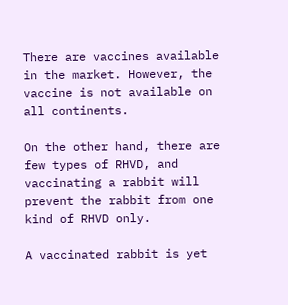There are vaccines available in the market. However, the vaccine is not available on all continents.

On the other hand, there are few types of RHVD, and vaccinating a rabbit will prevent the rabbit from one kind of RHVD only.

A vaccinated rabbit is yet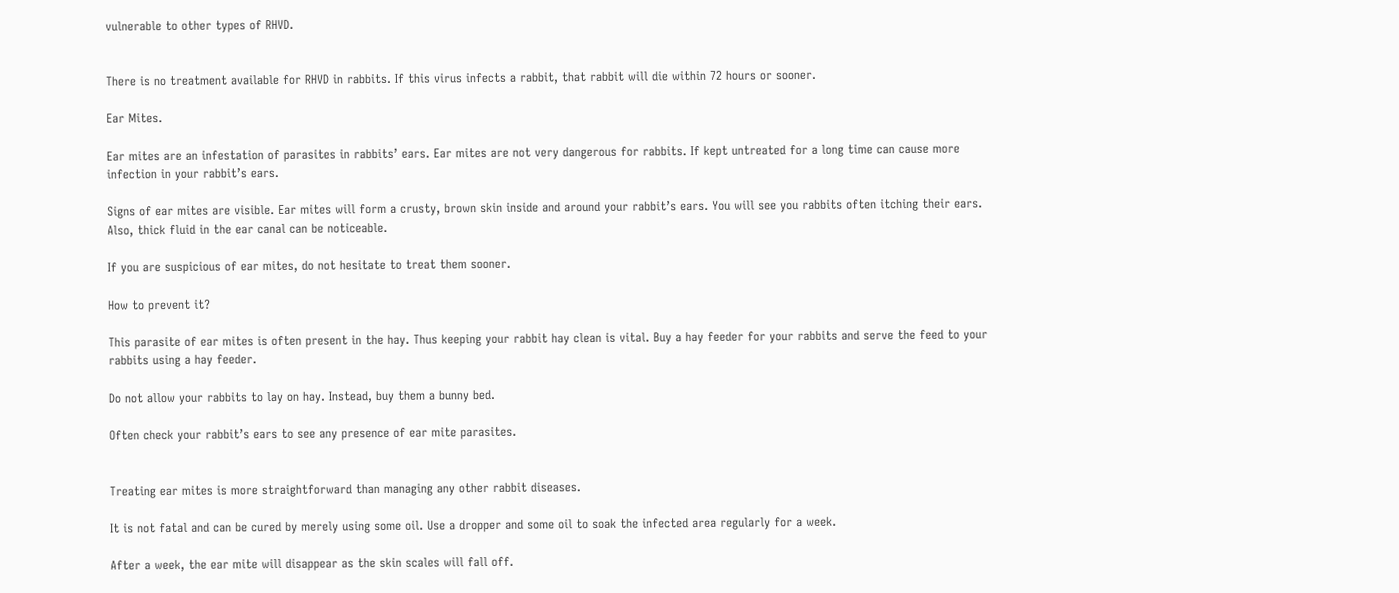vulnerable to other types of RHVD.


There is no treatment available for RHVD in rabbits. If this virus infects a rabbit, that rabbit will die within 72 hours or sooner.

Ear Mites.

Ear mites are an infestation of parasites in rabbits’ ears. Ear mites are not very dangerous for rabbits. If kept untreated for a long time can cause more infection in your rabbit’s ears.

Signs of ear mites are visible. Ear mites will form a crusty, brown skin inside and around your rabbit’s ears. You will see you rabbits often itching their ears. Also, thick fluid in the ear canal can be noticeable.

If you are suspicious of ear mites, do not hesitate to treat them sooner.

How to prevent it?

This parasite of ear mites is often present in the hay. Thus keeping your rabbit hay clean is vital. Buy a hay feeder for your rabbits and serve the feed to your rabbits using a hay feeder.

Do not allow your rabbits to lay on hay. Instead, buy them a bunny bed.

Often check your rabbit’s ears to see any presence of ear mite parasites.


Treating ear mites is more straightforward than managing any other rabbit diseases.

It is not fatal and can be cured by merely using some oil. Use a dropper and some oil to soak the infected area regularly for a week.

After a week, the ear mite will disappear as the skin scales will fall off.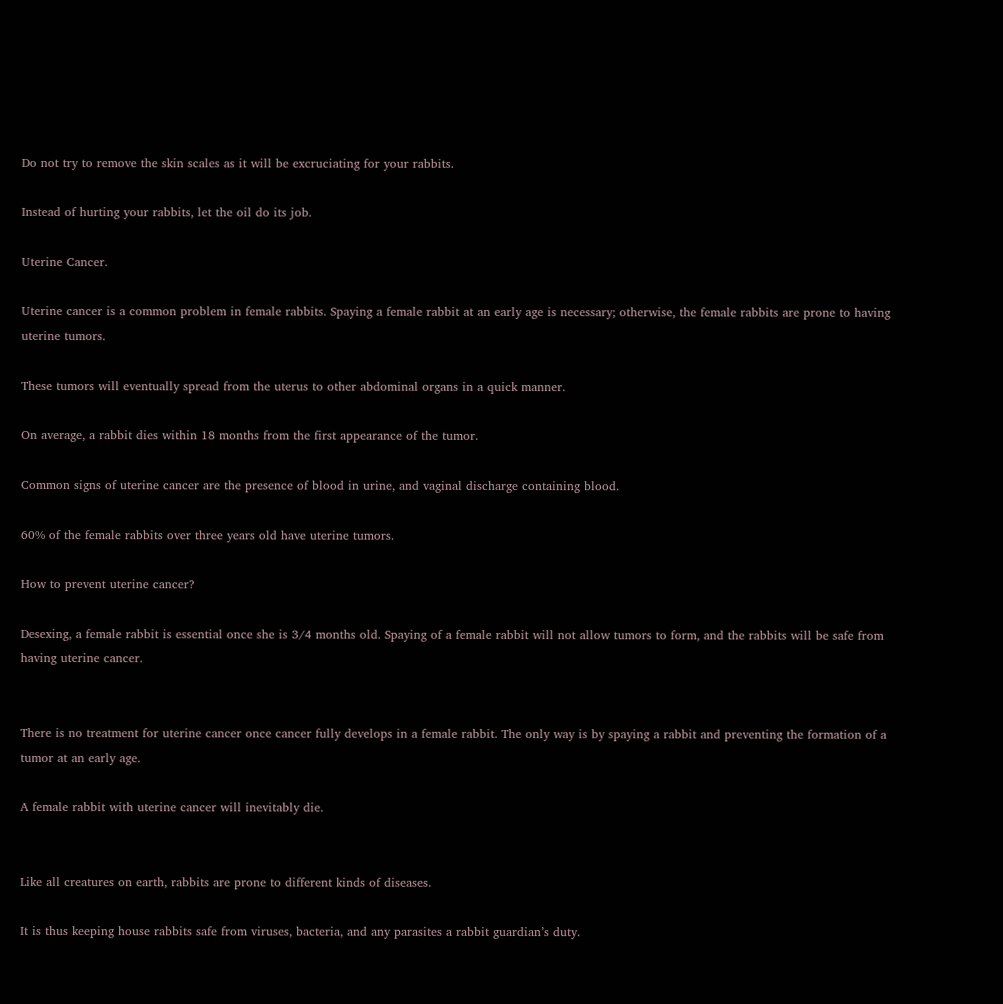Do not try to remove the skin scales as it will be excruciating for your rabbits.

Instead of hurting your rabbits, let the oil do its job.

Uterine Cancer.

Uterine cancer is a common problem in female rabbits. Spaying a female rabbit at an early age is necessary; otherwise, the female rabbits are prone to having uterine tumors.

These tumors will eventually spread from the uterus to other abdominal organs in a quick manner.

On average, a rabbit dies within 18 months from the first appearance of the tumor.

Common signs of uterine cancer are the presence of blood in urine, and vaginal discharge containing blood.

60% of the female rabbits over three years old have uterine tumors.

How to prevent uterine cancer?

Desexing, a female rabbit is essential once she is 3/4 months old. Spaying of a female rabbit will not allow tumors to form, and the rabbits will be safe from having uterine cancer.


There is no treatment for uterine cancer once cancer fully develops in a female rabbit. The only way is by spaying a rabbit and preventing the formation of a tumor at an early age.

A female rabbit with uterine cancer will inevitably die.


Like all creatures on earth, rabbits are prone to different kinds of diseases.

It is thus keeping house rabbits safe from viruses, bacteria, and any parasites a rabbit guardian’s duty.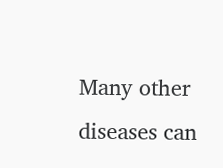Many other diseases can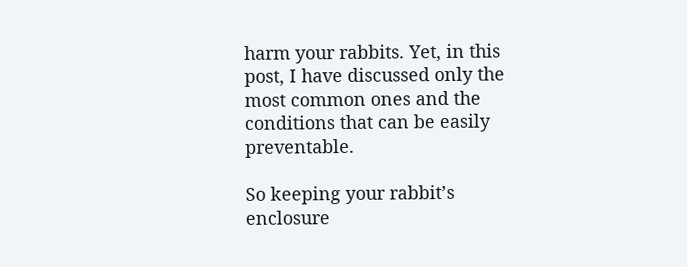harm your rabbits. Yet, in this post, I have discussed only the most common ones and the conditions that can be easily preventable.

So keeping your rabbit’s enclosure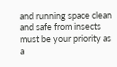and running space clean and safe from insects must be your priority as a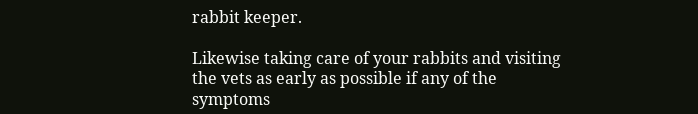rabbit keeper.

Likewise taking care of your rabbits and visiting the vets as early as possible if any of the symptoms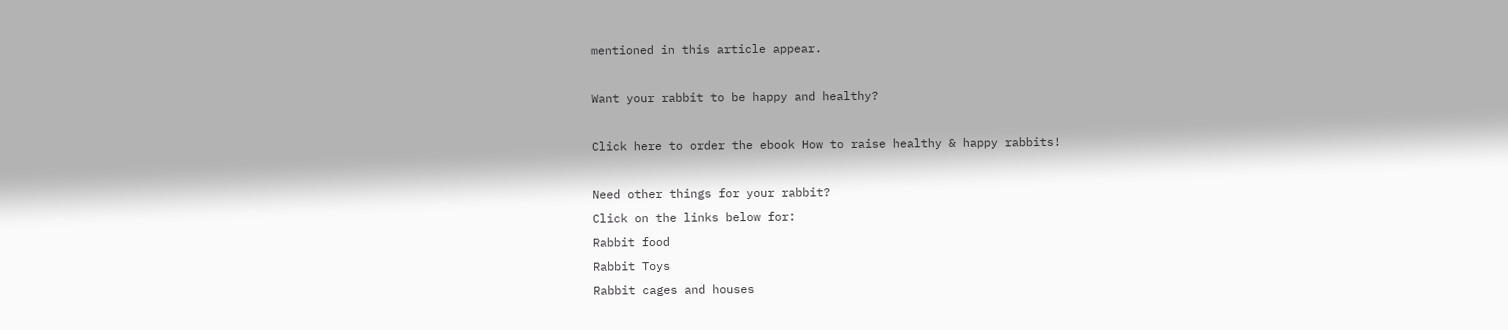mentioned in this article appear.

Want your rabbit to be happy and healthy?

Click here to order the ebook How to raise healthy & happy rabbits!

Need other things for your rabbit?
Click on the links below for:
Rabbit food
Rabbit Toys
Rabbit cages and houses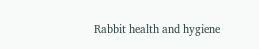Rabbit health and hygiene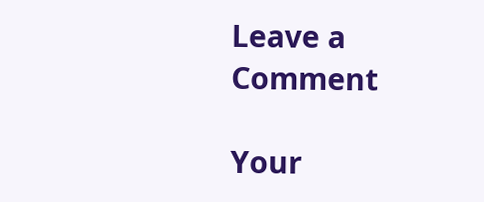Leave a Comment

Your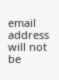email address will not be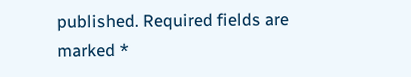published. Required fields are marked *